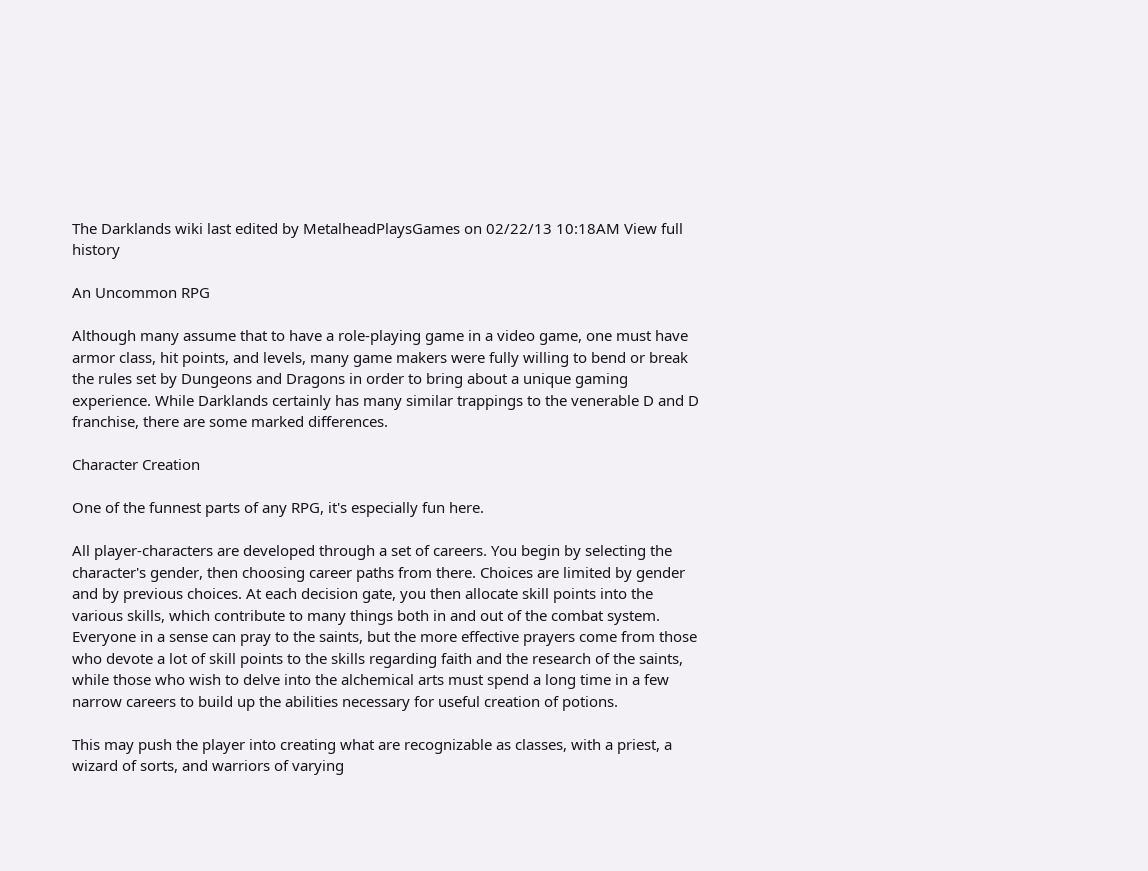The Darklands wiki last edited by MetalheadPlaysGames on 02/22/13 10:18AM View full history

An Uncommon RPG

Although many assume that to have a role-playing game in a video game, one must have armor class, hit points, and levels, many game makers were fully willing to bend or break the rules set by Dungeons and Dragons in order to bring about a unique gaming experience. While Darklands certainly has many similar trappings to the venerable D and D franchise, there are some marked differences.

Character Creation

One of the funnest parts of any RPG, it's especially fun here.

All player-characters are developed through a set of careers. You begin by selecting the character's gender, then choosing career paths from there. Choices are limited by gender and by previous choices. At each decision gate, you then allocate skill points into the various skills, which contribute to many things both in and out of the combat system. Everyone in a sense can pray to the saints, but the more effective prayers come from those who devote a lot of skill points to the skills regarding faith and the research of the saints, while those who wish to delve into the alchemical arts must spend a long time in a few narrow careers to build up the abilities necessary for useful creation of potions.

This may push the player into creating what are recognizable as classes, with a priest, a wizard of sorts, and warriors of varying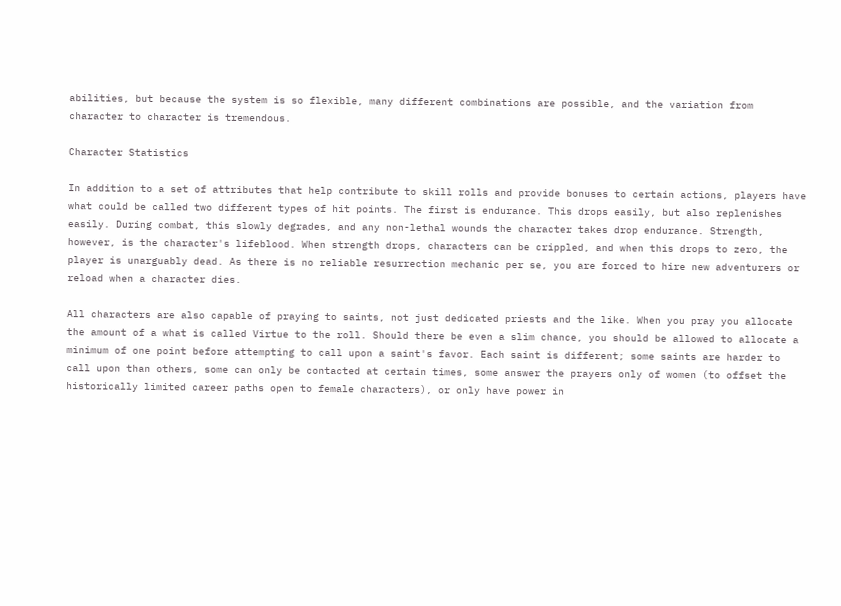abilities, but because the system is so flexible, many different combinations are possible, and the variation from character to character is tremendous.

Character Statistics

In addition to a set of attributes that help contribute to skill rolls and provide bonuses to certain actions, players have what could be called two different types of hit points. The first is endurance. This drops easily, but also replenishes easily. During combat, this slowly degrades, and any non-lethal wounds the character takes drop endurance. Strength, however, is the character's lifeblood. When strength drops, characters can be crippled, and when this drops to zero, the player is unarguably dead. As there is no reliable resurrection mechanic per se, you are forced to hire new adventurers or reload when a character dies.

All characters are also capable of praying to saints, not just dedicated priests and the like. When you pray you allocate the amount of a what is called Virtue to the roll. Should there be even a slim chance, you should be allowed to allocate a minimum of one point before attempting to call upon a saint's favor. Each saint is different; some saints are harder to call upon than others, some can only be contacted at certain times, some answer the prayers only of women (to offset the historically limited career paths open to female characters), or only have power in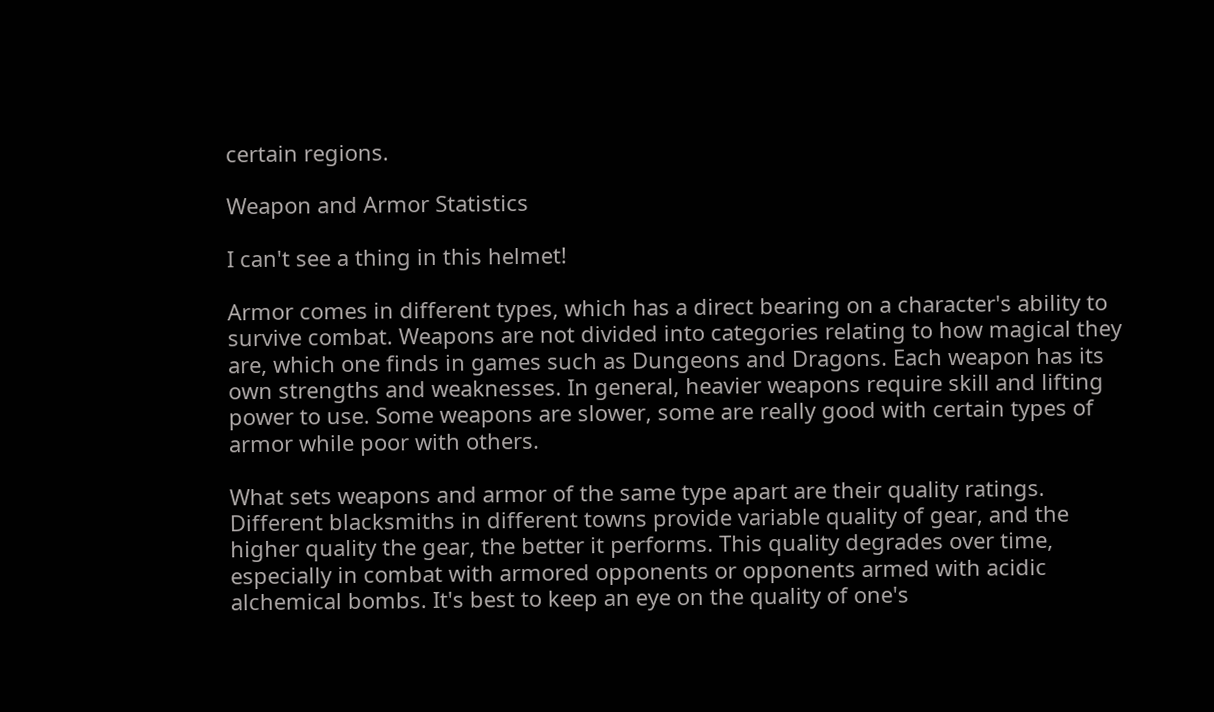certain regions.

Weapon and Armor Statistics

I can't see a thing in this helmet!

Armor comes in different types, which has a direct bearing on a character's ability to survive combat. Weapons are not divided into categories relating to how magical they are, which one finds in games such as Dungeons and Dragons. Each weapon has its own strengths and weaknesses. In general, heavier weapons require skill and lifting power to use. Some weapons are slower, some are really good with certain types of armor while poor with others.

What sets weapons and armor of the same type apart are their quality ratings. Different blacksmiths in different towns provide variable quality of gear, and the higher quality the gear, the better it performs. This quality degrades over time, especially in combat with armored opponents or opponents armed with acidic alchemical bombs. It's best to keep an eye on the quality of one's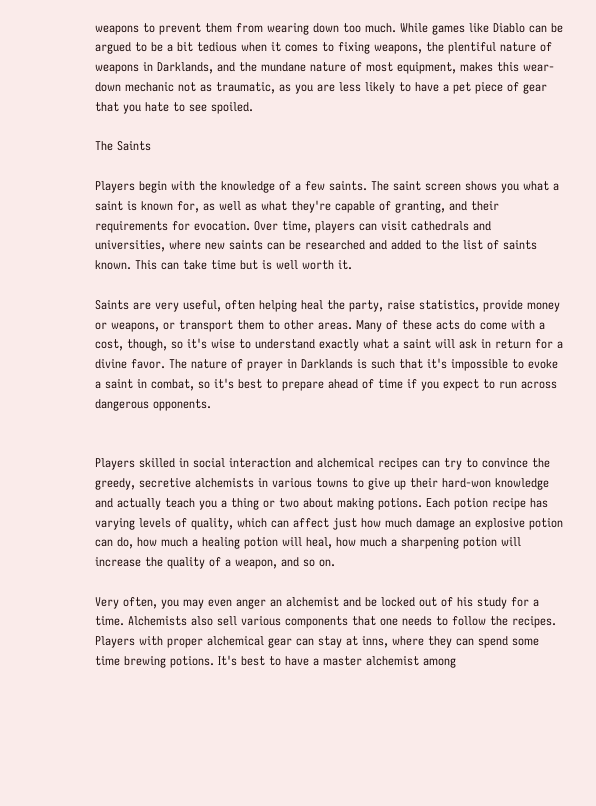weapons to prevent them from wearing down too much. While games like Diablo can be argued to be a bit tedious when it comes to fixing weapons, the plentiful nature of weapons in Darklands, and the mundane nature of most equipment, makes this wear-down mechanic not as traumatic, as you are less likely to have a pet piece of gear that you hate to see spoiled.

The Saints

Players begin with the knowledge of a few saints. The saint screen shows you what a saint is known for, as well as what they're capable of granting, and their requirements for evocation. Over time, players can visit cathedrals and universities, where new saints can be researched and added to the list of saints known. This can take time but is well worth it.

Saints are very useful, often helping heal the party, raise statistics, provide money or weapons, or transport them to other areas. Many of these acts do come with a cost, though, so it's wise to understand exactly what a saint will ask in return for a divine favor. The nature of prayer in Darklands is such that it's impossible to evoke a saint in combat, so it's best to prepare ahead of time if you expect to run across dangerous opponents.


Players skilled in social interaction and alchemical recipes can try to convince the greedy, secretive alchemists in various towns to give up their hard-won knowledge and actually teach you a thing or two about making potions. Each potion recipe has varying levels of quality, which can affect just how much damage an explosive potion can do, how much a healing potion will heal, how much a sharpening potion will increase the quality of a weapon, and so on.

Very often, you may even anger an alchemist and be locked out of his study for a time. Alchemists also sell various components that one needs to follow the recipes. Players with proper alchemical gear can stay at inns, where they can spend some time brewing potions. It's best to have a master alchemist among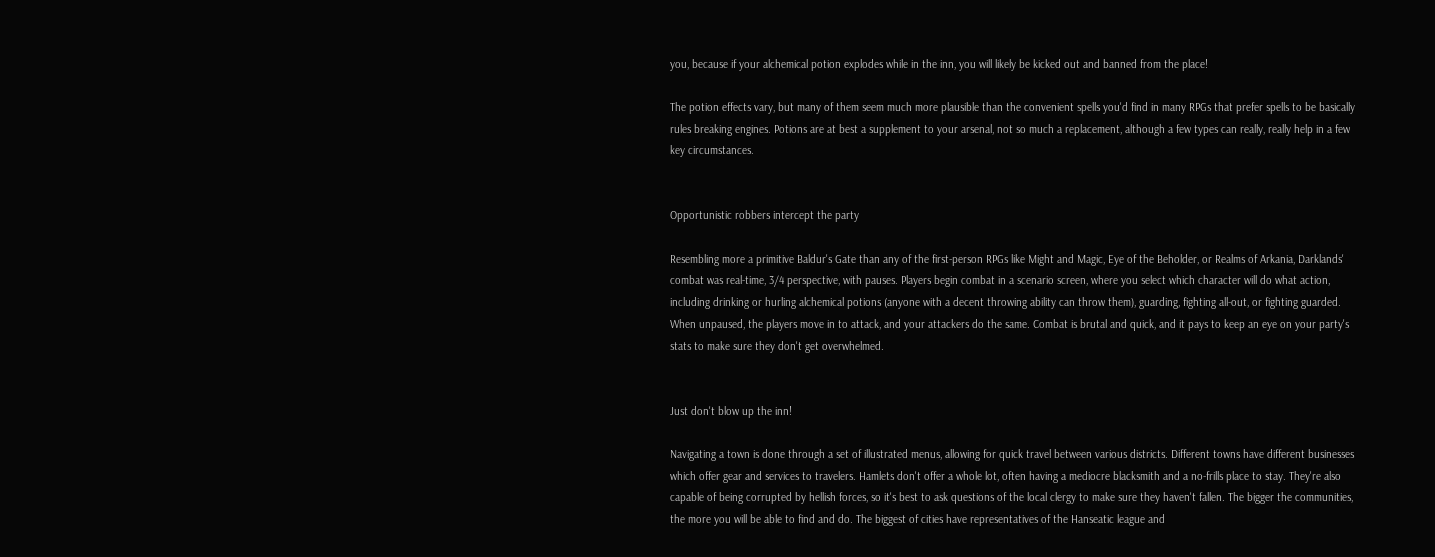you, because if your alchemical potion explodes while in the inn, you will likely be kicked out and banned from the place!

The potion effects vary, but many of them seem much more plausible than the convenient spells you'd find in many RPGs that prefer spells to be basically rules breaking engines. Potions are at best a supplement to your arsenal, not so much a replacement, although a few types can really, really help in a few key circumstances.


Opportunistic robbers intercept the party

Resembling more a primitive Baldur's Gate than any of the first-person RPGs like Might and Magic, Eye of the Beholder, or Realms of Arkania, Darklands' combat was real-time, 3/4 perspective, with pauses. Players begin combat in a scenario screen, where you select which character will do what action, including drinking or hurling alchemical potions (anyone with a decent throwing ability can throw them), guarding, fighting all-out, or fighting guarded. When unpaused, the players move in to attack, and your attackers do the same. Combat is brutal and quick, and it pays to keep an eye on your party's stats to make sure they don't get overwhelmed.


Just don't blow up the inn!

Navigating a town is done through a set of illustrated menus, allowing for quick travel between various districts. Different towns have different businesses which offer gear and services to travelers. Hamlets don't offer a whole lot, often having a mediocre blacksmith and a no-frills place to stay. They're also capable of being corrupted by hellish forces, so it's best to ask questions of the local clergy to make sure they haven't fallen. The bigger the communities, the more you will be able to find and do. The biggest of cities have representatives of the Hanseatic league and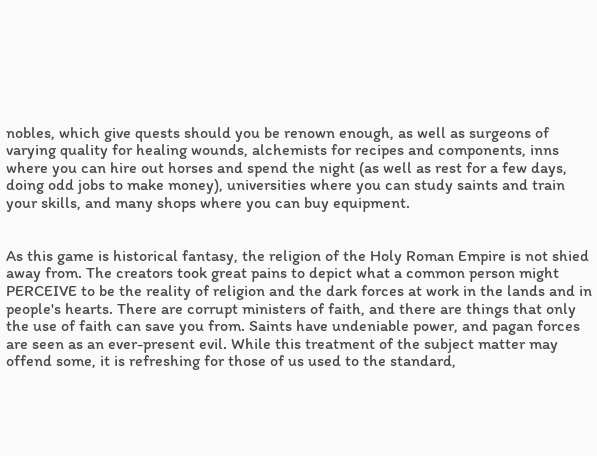nobles, which give quests should you be renown enough, as well as surgeons of varying quality for healing wounds, alchemists for recipes and components, inns where you can hire out horses and spend the night (as well as rest for a few days, doing odd jobs to make money), universities where you can study saints and train your skills, and many shops where you can buy equipment.


As this game is historical fantasy, the religion of the Holy Roman Empire is not shied away from. The creators took great pains to depict what a common person might PERCEIVE to be the reality of religion and the dark forces at work in the lands and in people's hearts. There are corrupt ministers of faith, and there are things that only the use of faith can save you from. Saints have undeniable power, and pagan forces are seen as an ever-present evil. While this treatment of the subject matter may offend some, it is refreshing for those of us used to the standard,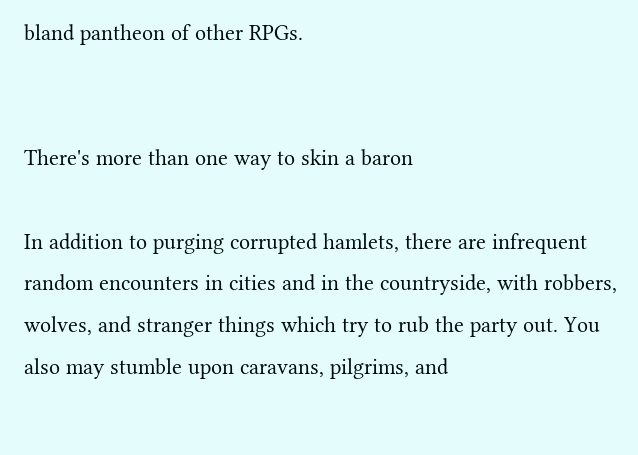bland pantheon of other RPGs.


There's more than one way to skin a baron

In addition to purging corrupted hamlets, there are infrequent random encounters in cities and in the countryside, with robbers, wolves, and stranger things which try to rub the party out. You also may stumble upon caravans, pilgrims, and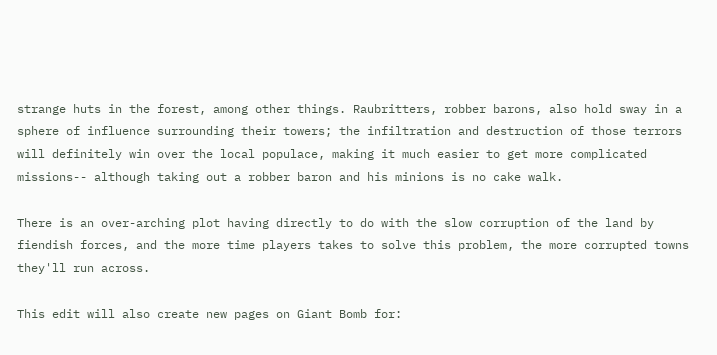strange huts in the forest, among other things. Raubritters, robber barons, also hold sway in a sphere of influence surrounding their towers; the infiltration and destruction of those terrors will definitely win over the local populace, making it much easier to get more complicated missions-- although taking out a robber baron and his minions is no cake walk.

There is an over-arching plot having directly to do with the slow corruption of the land by fiendish forces, and the more time players takes to solve this problem, the more corrupted towns they'll run across.

This edit will also create new pages on Giant Bomb for: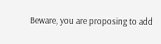Beware, you are proposing to add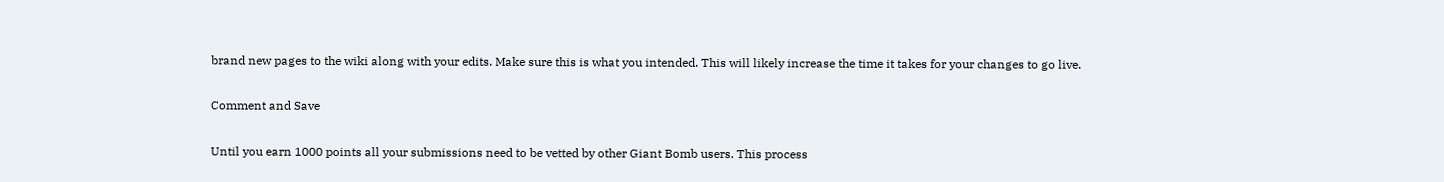brand new pages to the wiki along with your edits. Make sure this is what you intended. This will likely increase the time it takes for your changes to go live.

Comment and Save

Until you earn 1000 points all your submissions need to be vetted by other Giant Bomb users. This process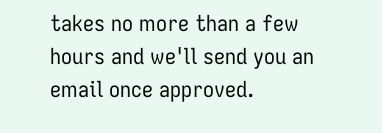takes no more than a few hours and we'll send you an email once approved.